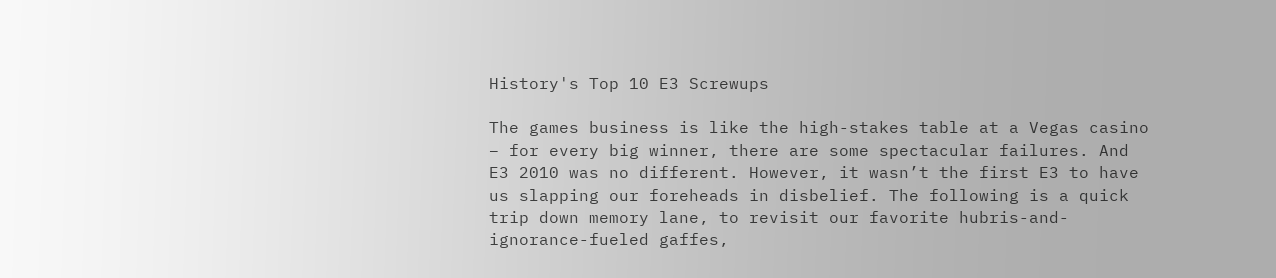History's Top 10 E3 Screwups

The games business is like the high-stakes table at a Vegas casino – for every big winner, there are some spectacular failures. And E3 2010 was no different. However, it wasn’t the first E3 to have us slapping our foreheads in disbelief. The following is a quick trip down memory lane, to revisit our favorite hubris-and-ignorance-fueled gaffes,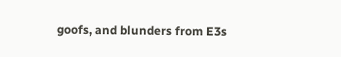goofs, and blunders from E3s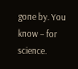gone by. You know – for science.